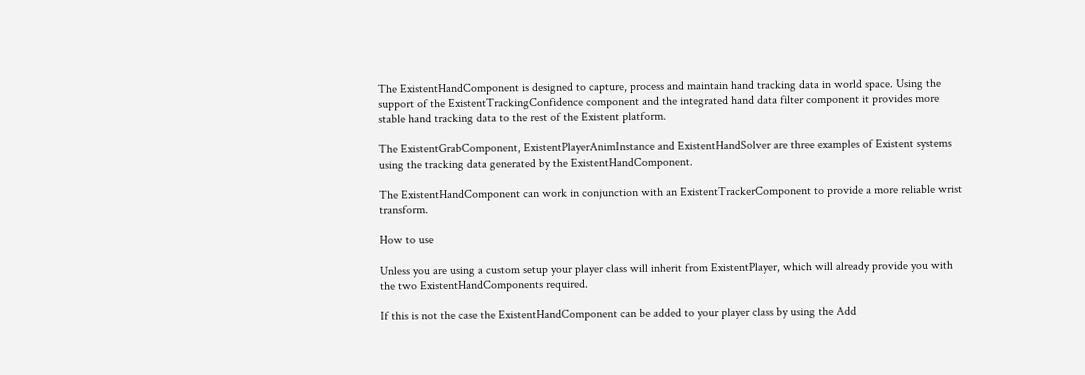The ExistentHandComponent is designed to capture, process and maintain hand tracking data in world space. Using the support of the ExistentTrackingConfidence component and the integrated hand data filter component it provides more stable hand tracking data to the rest of the Existent platform.

The ExistentGrabComponent, ExistentPlayerAnimInstance and ExistentHandSolver are three examples of Existent systems using the tracking data generated by the ExistentHandComponent.

The ExistentHandComponent can work in conjunction with an ExistentTrackerComponent to provide a more reliable wrist transform.

How to use

Unless you are using a custom setup your player class will inherit from ExistentPlayer, which will already provide you with the two ExistentHandComponents required.

If this is not the case the ExistentHandComponent can be added to your player class by using the Add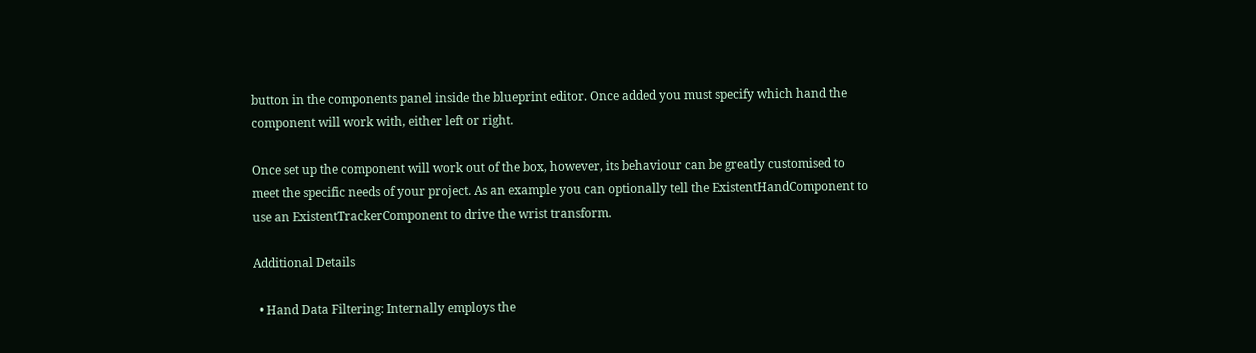button in the components panel inside the blueprint editor. Once added you must specify which hand the component will work with, either left or right.

Once set up the component will work out of the box, however, its behaviour can be greatly customised to meet the specific needs of your project. As an example you can optionally tell the ExistentHandComponent to use an ExistentTrackerComponent to drive the wrist transform.

Additional Details

  • Hand Data Filtering: Internally employs the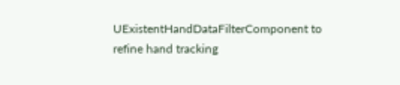UExistentHandDataFilterComponent to refine hand tracking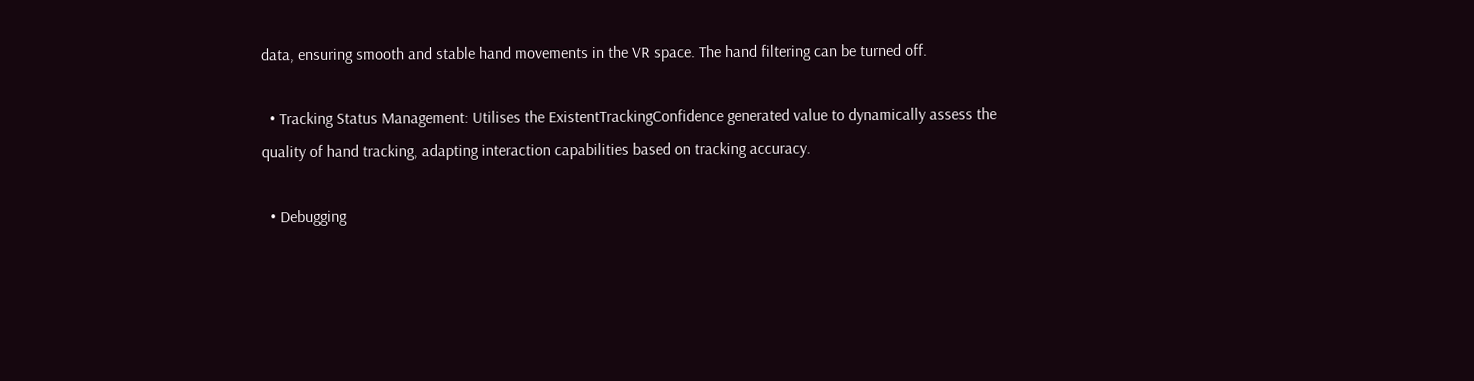data, ensuring smooth and stable hand movements in the VR space. The hand filtering can be turned off.

  • Tracking Status Management: Utilises the ExistentTrackingConfidence generated value to dynamically assess the quality of hand tracking, adapting interaction capabilities based on tracking accuracy.

  • Debugging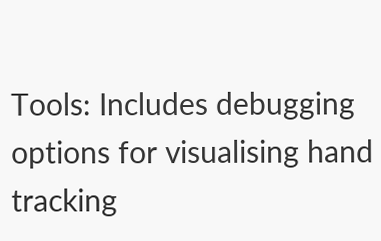Tools: Includes debugging options for visualising hand tracking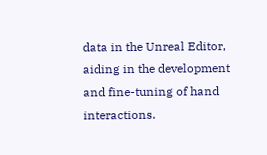data in the Unreal Editor, aiding in the development and fine-tuning of hand interactions.